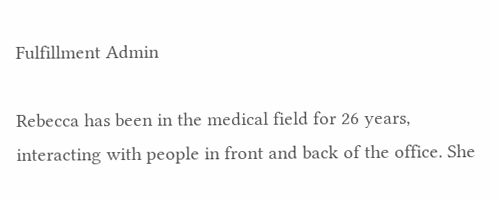Fulfillment Admin

Rebecca has been in the medical field for 26 years, interacting with people in front and back of the office. She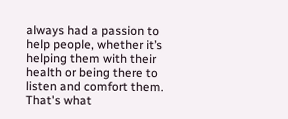always had a passion to help people, whether it’s helping them with their health or being there to listen and comfort them. That's what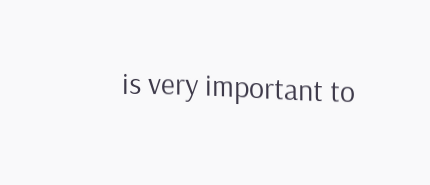is very important to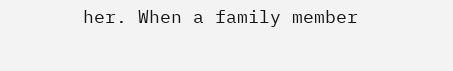her. When a family member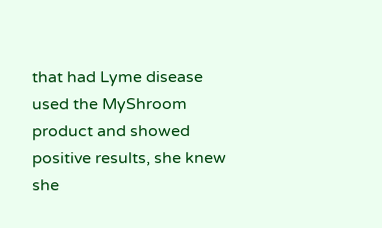that had Lyme disease used the MyShroom product and showed positive results, she knew she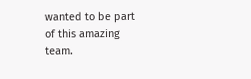wanted to be part of this amazing team.